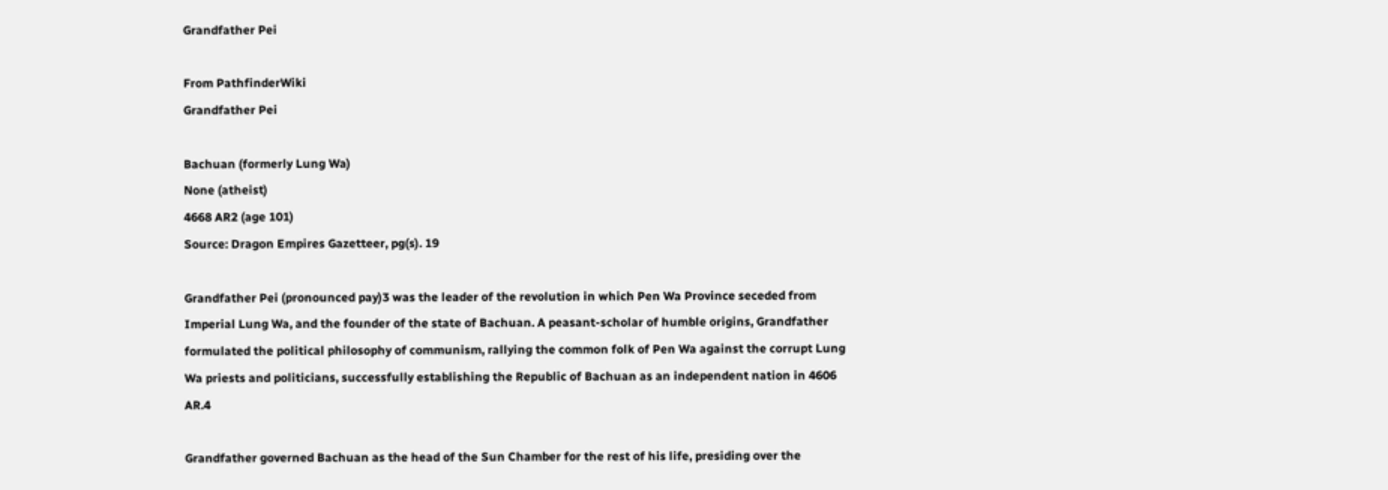Grandfather Pei

From PathfinderWiki
Grandfather Pei

Bachuan (formerly Lung Wa)
None (atheist)
4668 AR2 (age 101)
Source: Dragon Empires Gazetteer, pg(s). 19

Grandfather Pei (pronounced pay)3 was the leader of the revolution in which Pen Wa Province seceded from Imperial Lung Wa, and the founder of the state of Bachuan. A peasant-scholar of humble origins, Grandfather formulated the political philosophy of communism, rallying the common folk of Pen Wa against the corrupt Lung Wa priests and politicians, successfully establishing the Republic of Bachuan as an independent nation in 4606 AR.4

Grandfather governed Bachuan as the head of the Sun Chamber for the rest of his life, presiding over the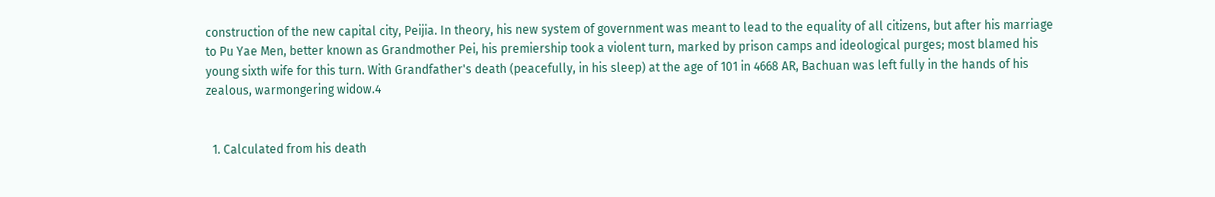construction of the new capital city, Peijia. In theory, his new system of government was meant to lead to the equality of all citizens, but after his marriage to Pu Yae Men, better known as Grandmother Pei, his premiership took a violent turn, marked by prison camps and ideological purges; most blamed his young sixth wife for this turn. With Grandfather's death (peacefully, in his sleep) at the age of 101 in 4668 AR, Bachuan was left fully in the hands of his zealous, warmongering widow.4


  1. Calculated from his death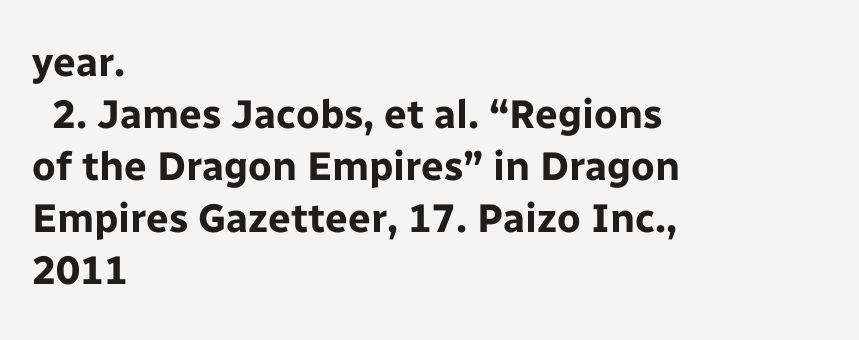year.
  2. James Jacobs, et al. “Regions of the Dragon Empires” in Dragon Empires Gazetteer, 17. Paizo Inc., 2011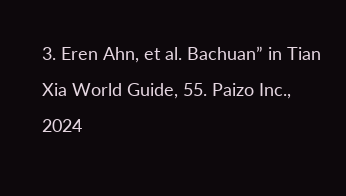3. Eren Ahn, et al. Bachuan” in Tian Xia World Guide, 55. Paizo Inc., 2024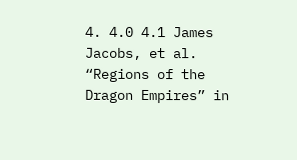4. 4.0 4.1 James Jacobs, et al. “Regions of the Dragon Empires” in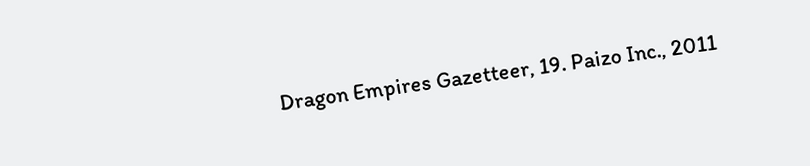Dragon Empires Gazetteer, 19. Paizo Inc., 2011